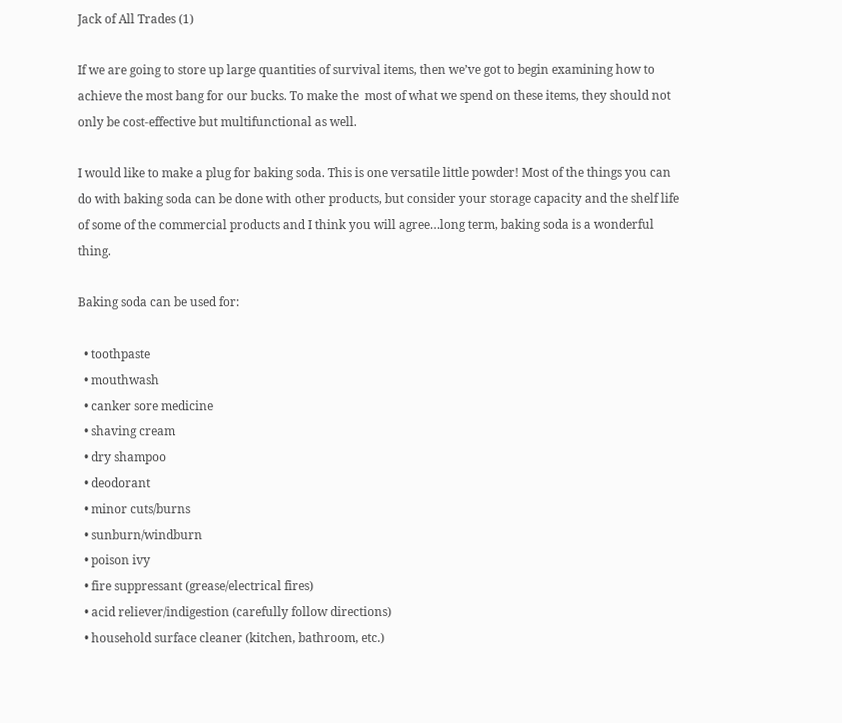Jack of All Trades (1)

If we are going to store up large quantities of survival items, then we’ve got to begin examining how to achieve the most bang for our bucks. To make the  most of what we spend on these items, they should not only be cost-effective but multifunctional as well.

I would like to make a plug for baking soda. This is one versatile little powder! Most of the things you can do with baking soda can be done with other products, but consider your storage capacity and the shelf life of some of the commercial products and I think you will agree…long term, baking soda is a wonderful thing.

Baking soda can be used for:

  • toothpaste
  • mouthwash
  • canker sore medicine
  • shaving cream
  • dry shampoo
  • deodorant
  • minor cuts/burns
  • sunburn/windburn
  • poison ivy
  • fire suppressant (grease/electrical fires)
  • acid reliever/indigestion (carefully follow directions)
  • household surface cleaner (kitchen, bathroom, etc.)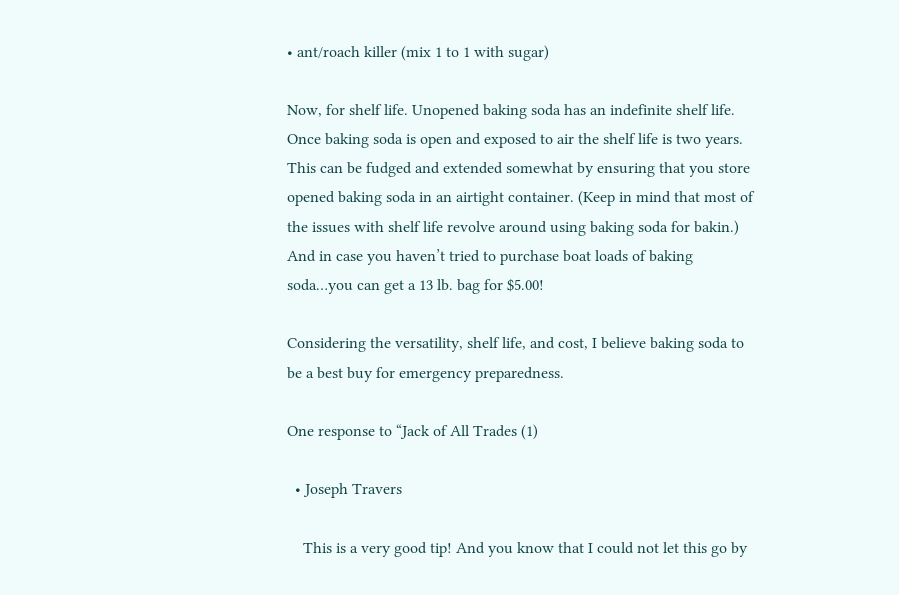• ant/roach killer (mix 1 to 1 with sugar)

Now, for shelf life. Unopened baking soda has an indefinite shelf life. Once baking soda is open and exposed to air the shelf life is two years. This can be fudged and extended somewhat by ensuring that you store opened baking soda in an airtight container. (Keep in mind that most of the issues with shelf life revolve around using baking soda for bakin.) And in case you haven’t tried to purchase boat loads of baking soda…you can get a 13 lb. bag for $5.00!

Considering the versatility, shelf life, and cost, I believe baking soda to be a best buy for emergency preparedness.

One response to “Jack of All Trades (1)

  • Joseph Travers

    This is a very good tip! And you know that I could not let this go by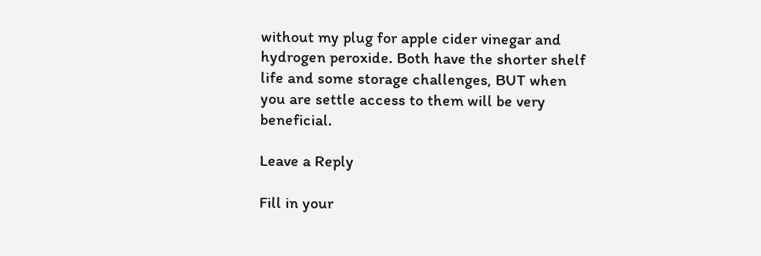without my plug for apple cider vinegar and hydrogen peroxide. Both have the shorter shelf life and some storage challenges, BUT when you are settle access to them will be very beneficial.

Leave a Reply

Fill in your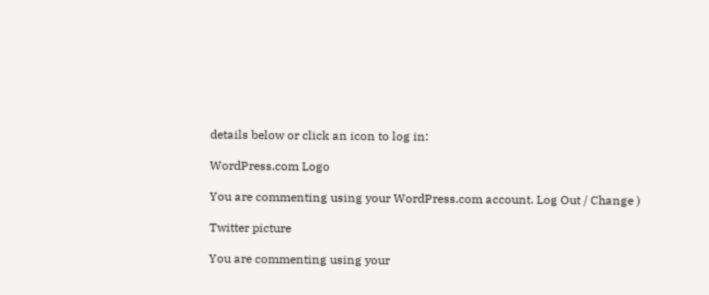details below or click an icon to log in:

WordPress.com Logo

You are commenting using your WordPress.com account. Log Out / Change )

Twitter picture

You are commenting using your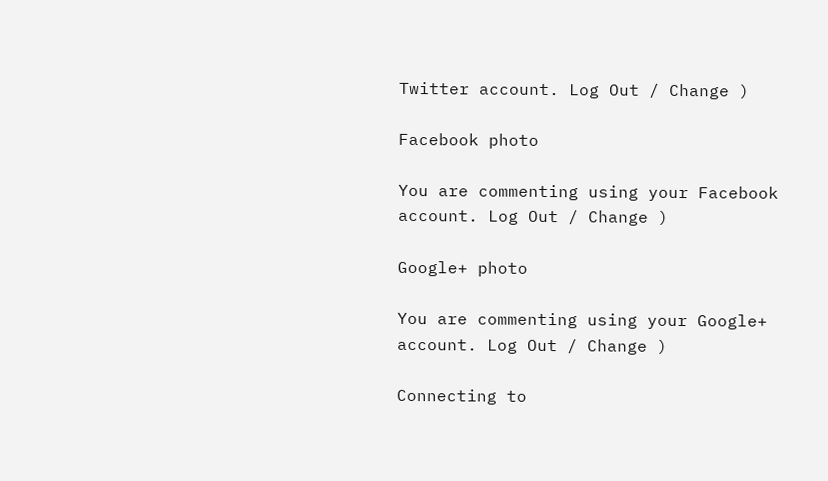Twitter account. Log Out / Change )

Facebook photo

You are commenting using your Facebook account. Log Out / Change )

Google+ photo

You are commenting using your Google+ account. Log Out / Change )

Connecting to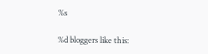%s

%d bloggers like this: